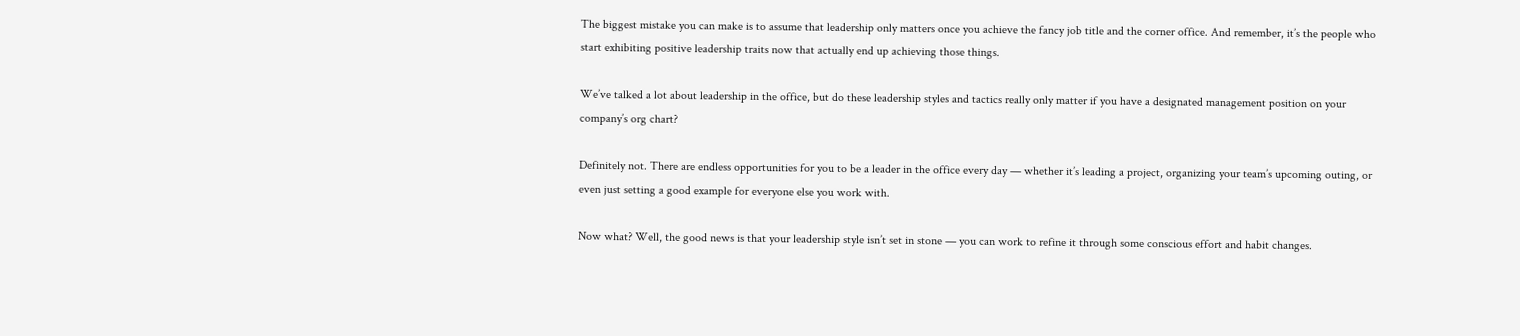The biggest mistake you can make is to assume that leadership only matters once you achieve the fancy job title and the corner office. And remember, it’s the people who start exhibiting positive leadership traits now that actually end up achieving those things.

We’ve talked a lot about leadership in the office, but do these leadership styles and tactics really only matter if you have a designated management position on your company’s org chart?

Definitely not. There are endless opportunities for you to be a leader in the office every day — whether it’s leading a project, organizing your team’s upcoming outing, or even just setting a good example for everyone else you work with.

Now what? Well, the good news is that your leadership style isn’t set in stone — you can work to refine it through some conscious effort and habit changes.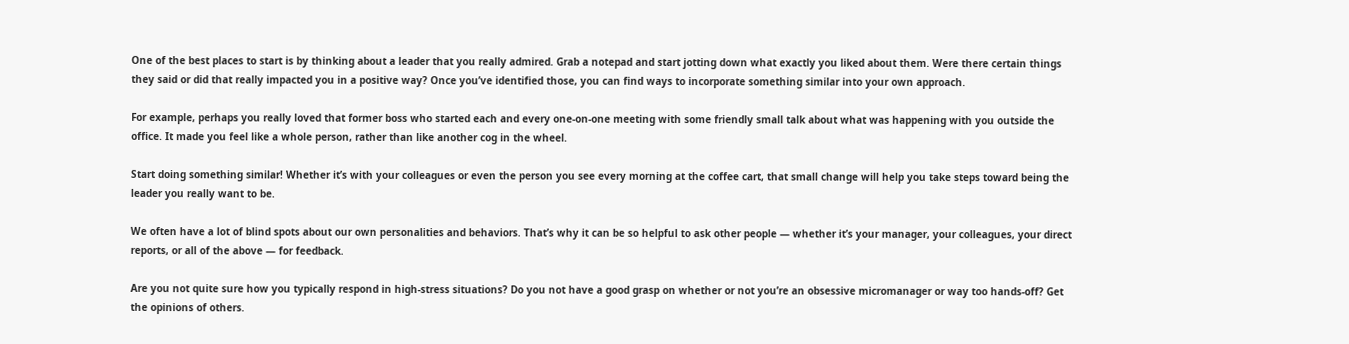One of the best places to start is by thinking about a leader that you really admired. Grab a notepad and start jotting down what exactly you liked about them. Were there certain things they said or did that really impacted you in a positive way? Once you’ve identified those, you can find ways to incorporate something similar into your own approach.

For example, perhaps you really loved that former boss who started each and every one-on-one meeting with some friendly small talk about what was happening with you outside the office. It made you feel like a whole person, rather than like another cog in the wheel.

Start doing something similar! Whether it’s with your colleagues or even the person you see every morning at the coffee cart, that small change will help you take steps toward being the leader you really want to be.

We often have a lot of blind spots about our own personalities and behaviors. That’s why it can be so helpful to ask other people — whether it’s your manager, your colleagues, your direct reports, or all of the above — for feedback.

Are you not quite sure how you typically respond in high-stress situations? Do you not have a good grasp on whether or not you’re an obsessive micromanager or way too hands-off? Get the opinions of others.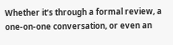Whether it’s through a formal review, a one-on-one conversation, or even an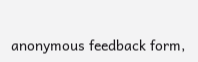anonymous feedback form,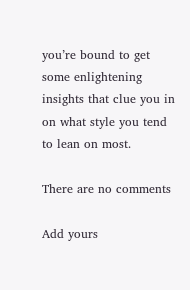you’re bound to get some enlightening insights that clue you in on what style you tend to lean on most.

There are no comments

Add yours